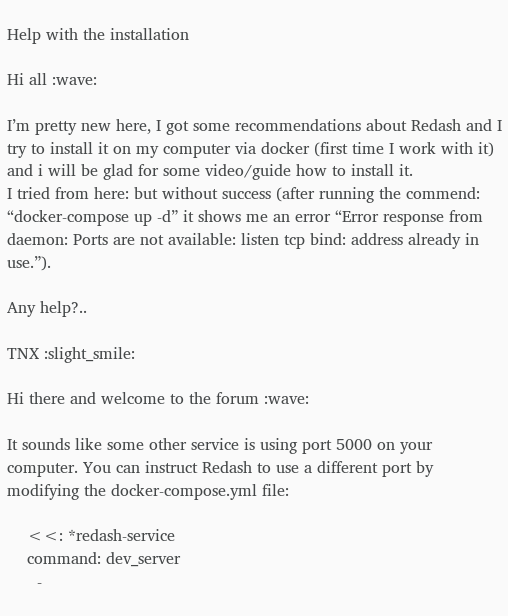Help with the installation

Hi all :wave:

I’m pretty new here, I got some recommendations about Redash and I try to install it on my computer via docker (first time I work with it) and i will be glad for some video/guide how to install it.
I tried from here: but without success (after running the commend: “docker-compose up -d” it shows me an error “Error response from daemon: Ports are not available: listen tcp bind: address already in use.”).

Any help?..

TNX :slight_smile:

Hi there and welcome to the forum :wave:

It sounds like some other service is using port 5000 on your computer. You can instruct Redash to use a different port by modifying the docker-compose.yml file:

    <<: *redash-service
    command: dev_server
      -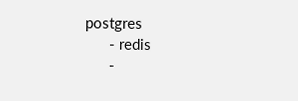postgres
      - redis
      -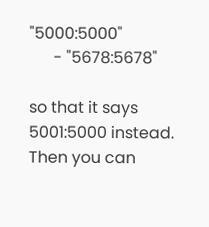"5000:5000"
      - "5678:5678"

so that it says 5001:5000 instead. Then you can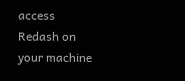access Redash on your machine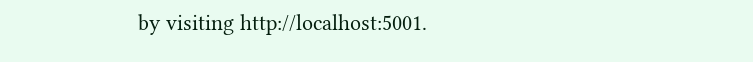by visiting http://localhost:5001.